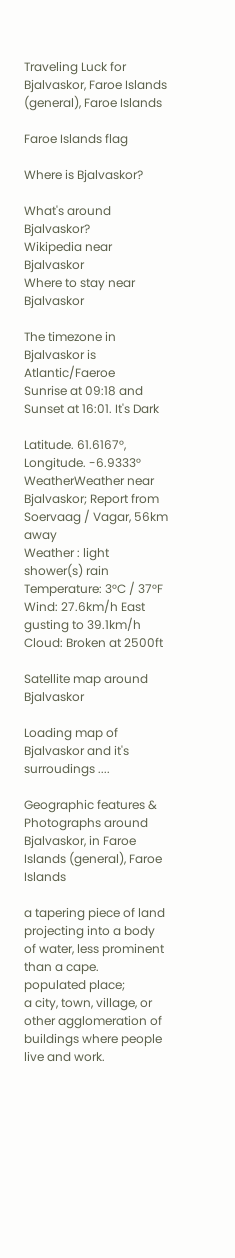Traveling Luck for Bjalvaskor, Faroe Islands (general), Faroe Islands

Faroe Islands flag

Where is Bjalvaskor?

What's around Bjalvaskor?
Wikipedia near Bjalvaskor
Where to stay near Bjalvaskor

The timezone in Bjalvaskor is Atlantic/Faeroe
Sunrise at 09:18 and Sunset at 16:01. It's Dark

Latitude. 61.6167°, Longitude. -6.9333°
WeatherWeather near Bjalvaskor; Report from Soervaag / Vagar, 56km away
Weather : light shower(s) rain
Temperature: 3°C / 37°F
Wind: 27.6km/h East gusting to 39.1km/h
Cloud: Broken at 2500ft

Satellite map around Bjalvaskor

Loading map of Bjalvaskor and it's surroudings ....

Geographic features & Photographs around Bjalvaskor, in Faroe Islands (general), Faroe Islands

a tapering piece of land projecting into a body of water, less prominent than a cape.
populated place;
a city, town, village, or other agglomeration of buildings where people live and work.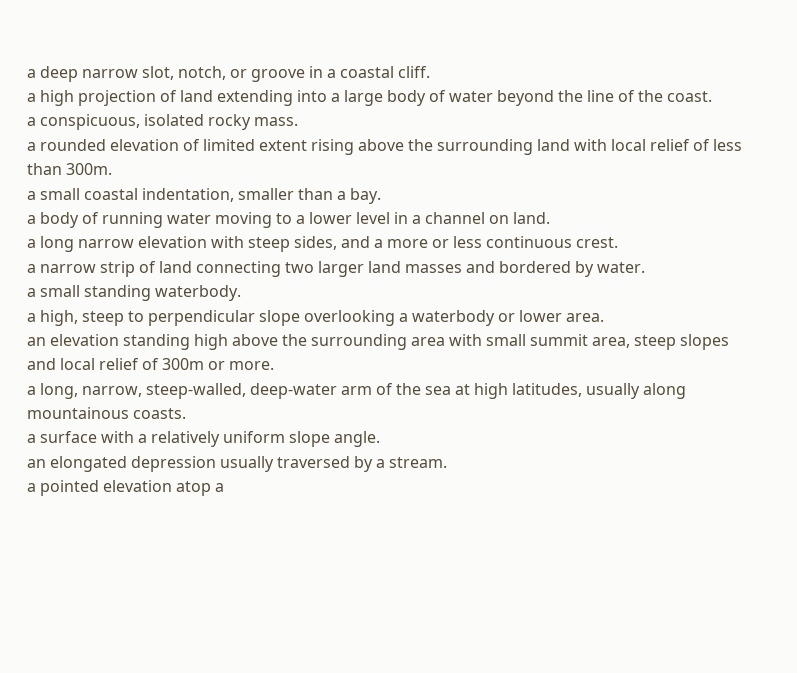a deep narrow slot, notch, or groove in a coastal cliff.
a high projection of land extending into a large body of water beyond the line of the coast.
a conspicuous, isolated rocky mass.
a rounded elevation of limited extent rising above the surrounding land with local relief of less than 300m.
a small coastal indentation, smaller than a bay.
a body of running water moving to a lower level in a channel on land.
a long narrow elevation with steep sides, and a more or less continuous crest.
a narrow strip of land connecting two larger land masses and bordered by water.
a small standing waterbody.
a high, steep to perpendicular slope overlooking a waterbody or lower area.
an elevation standing high above the surrounding area with small summit area, steep slopes and local relief of 300m or more.
a long, narrow, steep-walled, deep-water arm of the sea at high latitudes, usually along mountainous coasts.
a surface with a relatively uniform slope angle.
an elongated depression usually traversed by a stream.
a pointed elevation atop a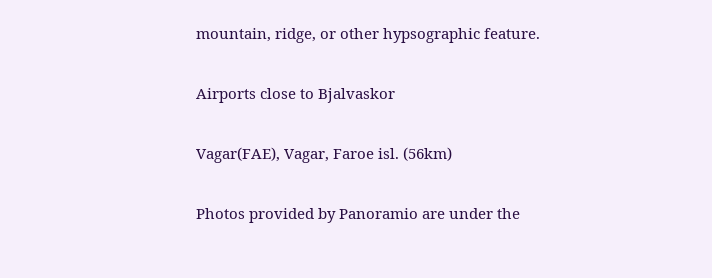mountain, ridge, or other hypsographic feature.

Airports close to Bjalvaskor

Vagar(FAE), Vagar, Faroe isl. (56km)

Photos provided by Panoramio are under the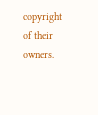copyright of their owners.